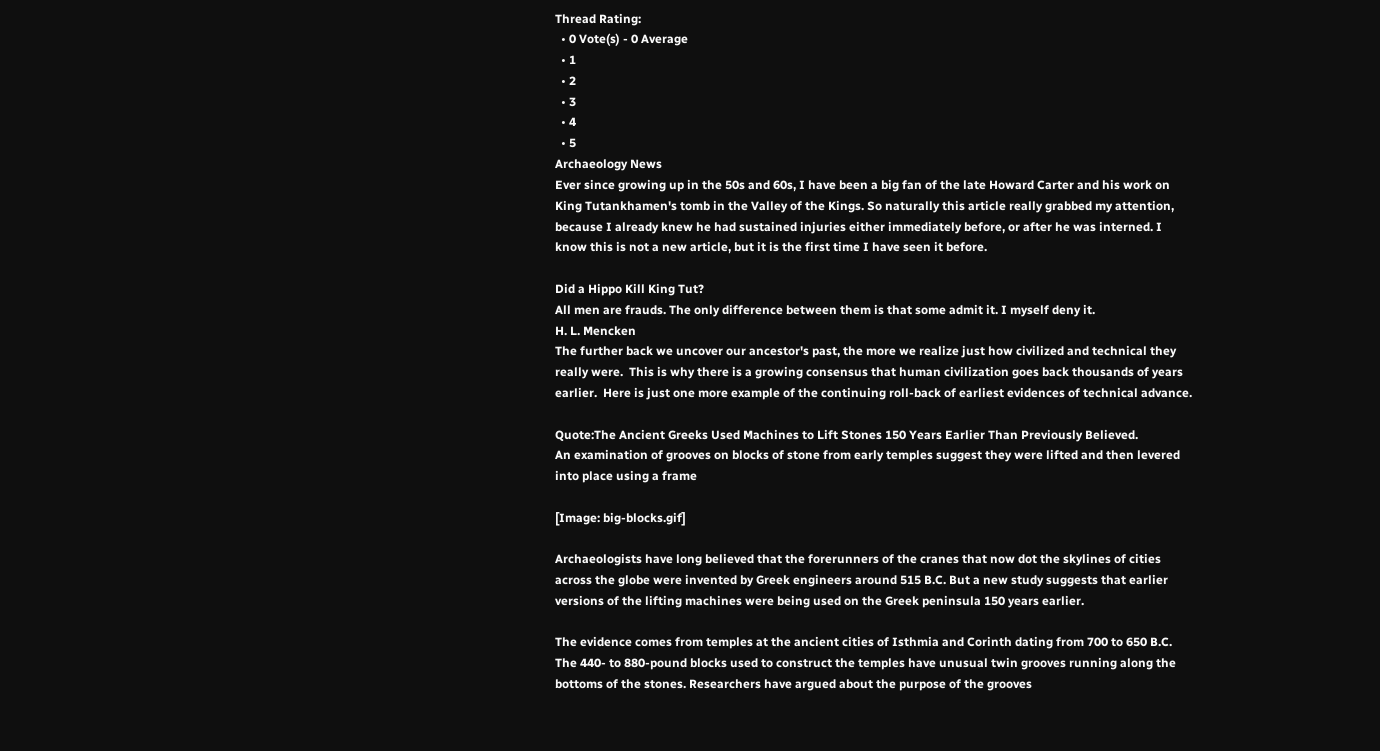Thread Rating:
  • 0 Vote(s) - 0 Average
  • 1
  • 2
  • 3
  • 4
  • 5
Archaeology News
Ever since growing up in the 50s and 60s, I have been a big fan of the late Howard Carter and his work on King Tutankhamen's tomb in the Valley of the Kings. So naturally this article really grabbed my attention, because I already knew he had sustained injuries either immediately before, or after he was interned. I know this is not a new article, but it is the first time I have seen it before.

Did a Hippo Kill King Tut?
All men are frauds. The only difference between them is that some admit it. I myself deny it.
H. L. Mencken
The further back we uncover our ancestor's past, the more we realize just how civilized and technical they really were.  This is why there is a growing consensus that human civilization goes back thousands of years earlier.  Here is just one more example of the continuing roll-back of earliest evidences of technical advance.

Quote:The Ancient Greeks Used Machines to Lift Stones 150 Years Earlier Than Previously Believed.
An examination of grooves on blocks of stone from early temples suggest they were lifted and then levered into place using a frame

[Image: big-blocks.gif]

Archaeologists have long believed that the forerunners of the cranes that now dot the skylines of cities across the globe were invented by Greek engineers around 515 B.C. But a new study suggests that earlier versions of the lifting machines were being used on the Greek peninsula 150 years earlier.

The evidence comes from temples at the ancient cities of Isthmia and Corinth dating from 700 to 650 B.C. The 440- to 880-pound blocks used to construct the temples have unusual twin grooves running along the bottoms of the stones. Researchers have argued about the purpose of the grooves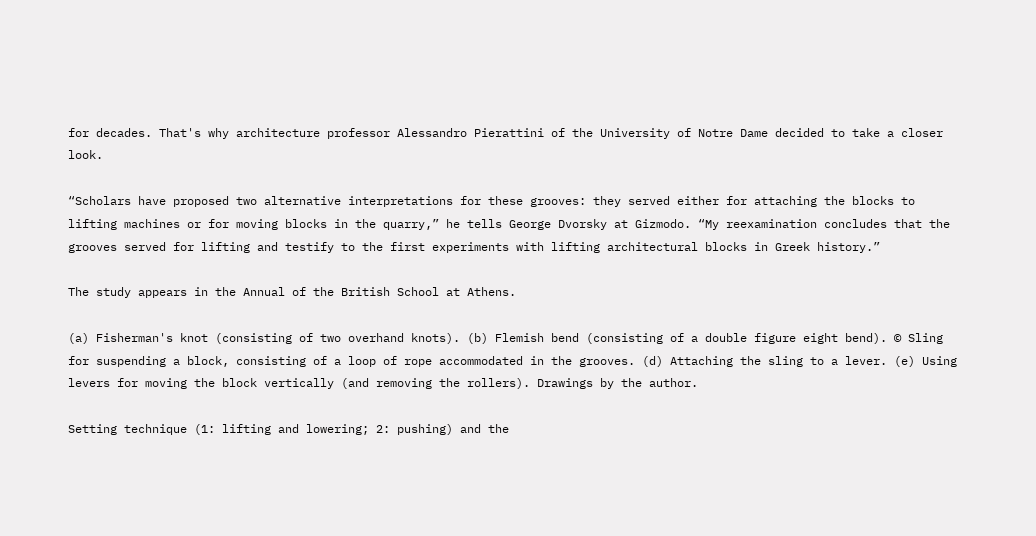for decades. That's why architecture professor Alessandro Pierattini of the University of Notre Dame decided to take a closer look.

“Scholars have proposed two alternative interpretations for these grooves: they served either for attaching the blocks to lifting machines or for moving blocks in the quarry,” he tells George Dvorsky at Gizmodo. “My reexamination concludes that the grooves served for lifting and testify to the first experiments with lifting architectural blocks in Greek history.”

The study appears in the Annual of the British School at Athens.

(a) Fisherman's knot (consisting of two overhand knots). (b) Flemish bend (consisting of a double figure eight bend). © Sling for suspending a block, consisting of a loop of rope accommodated in the grooves. (d) Attaching the sling to a lever. (e) Using levers for moving the block vertically (and removing the rollers). Drawings by the author.

Setting technique (1: lifting and lowering; 2: pushing) and the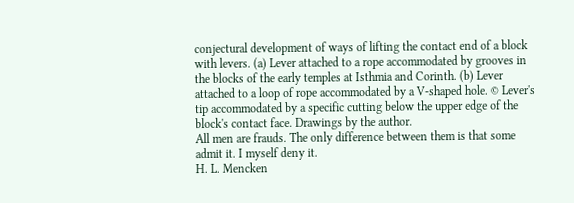conjectural development of ways of lifting the contact end of a block with levers. (a) Lever attached to a rope accommodated by grooves in the blocks of the early temples at Isthmia and Corinth. (b) Lever attached to a loop of rope accommodated by a V-shaped hole. © Lever's tip accommodated by a specific cutting below the upper edge of the block's contact face. Drawings by the author.
All men are frauds. The only difference between them is that some admit it. I myself deny it.
H. L. Mencken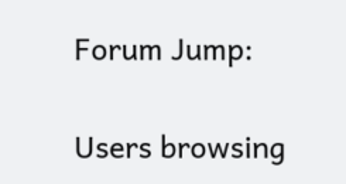Forum Jump:

Users browsing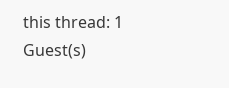this thread: 1 Guest(s)